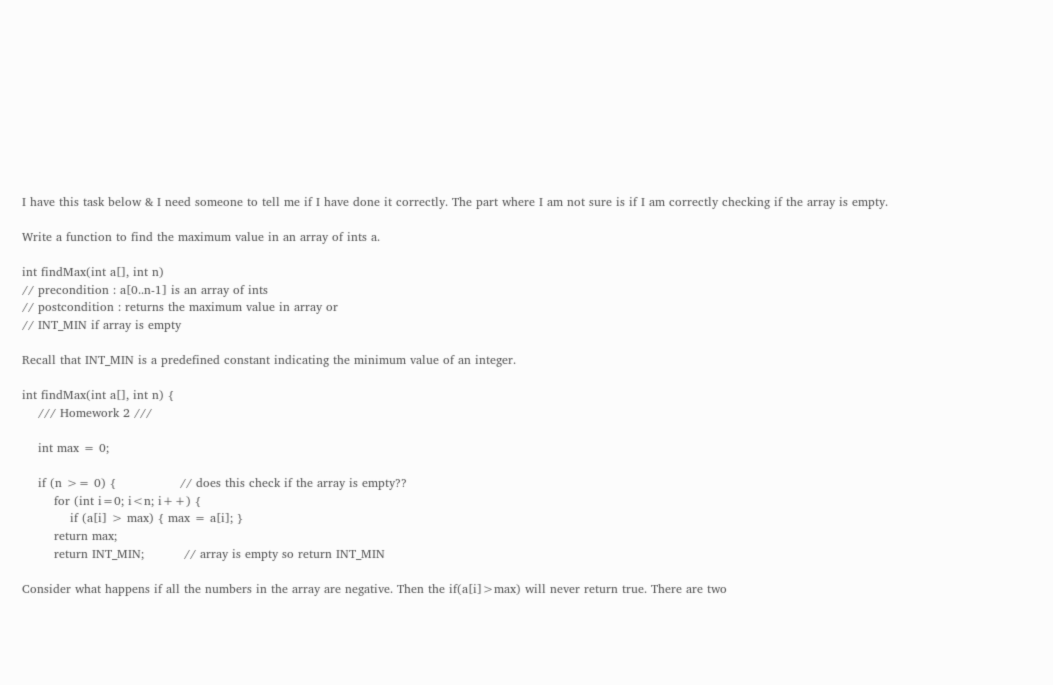I have this task below & I need someone to tell me if I have done it correctly. The part where I am not sure is if I am correctly checking if the array is empty.

Write a function to find the maximum value in an array of ints a.

int findMax(int a[], int n)
// precondition : a[0..n-1] is an array of ints
// postcondition : returns the maximum value in array or
// INT_MIN if array is empty

Recall that INT_MIN is a predefined constant indicating the minimum value of an integer.

int findMax(int a[], int n) {
    /// Homework 2 ///

    int max = 0;

    if (n >= 0) {                // does this check if the array is empty??
        for (int i=0; i<n; i++) {
            if (a[i] > max) { max = a[i]; }
        return max;
        return INT_MIN;          // array is empty so return INT_MIN

Consider what happens if all the numbers in the array are negative. Then the if(a[i]>max) will never return true. There are two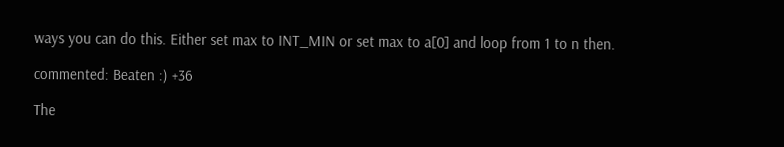ways you can do this. Either set max to INT_MIN or set max to a[0] and loop from 1 to n then.

commented: Beaten :) +36

The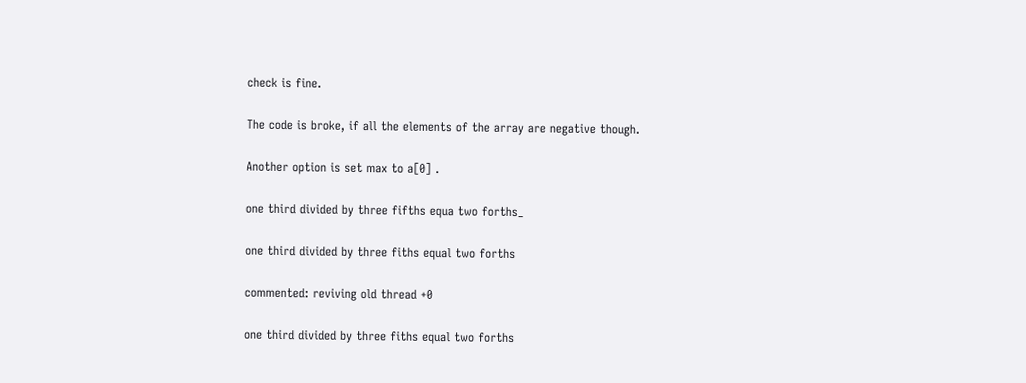check is fine.

The code is broke, if all the elements of the array are negative though.

Another option is set max to a[0] .

one third divided by three fifths equa two forths_

one third divided by three fiths equal two forths

commented: reviving old thread +0

one third divided by three fiths equal two forths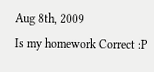Aug 8th, 2009
Is my homework Correct :P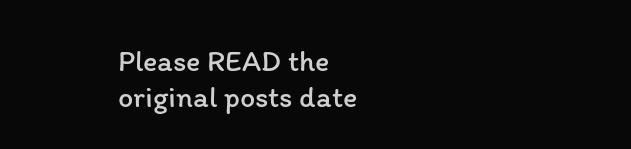Please READ the original posts date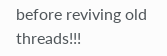before reviving old threads!!!